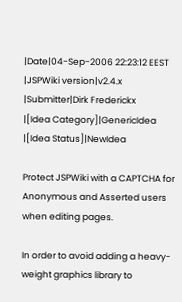|Date|04-Sep-2006 22:23:12 EEST
|JSPWiki version|v2.4.x
|Submitter|Dirk Frederickx
|[Idea Category]|GenericIdea
|[Idea Status]|NewIdea

Protect JSPWiki with a CAPTCHA for Anonymous and Asserted users when editing pages.

In order to avoid adding a heavy-weight graphics library to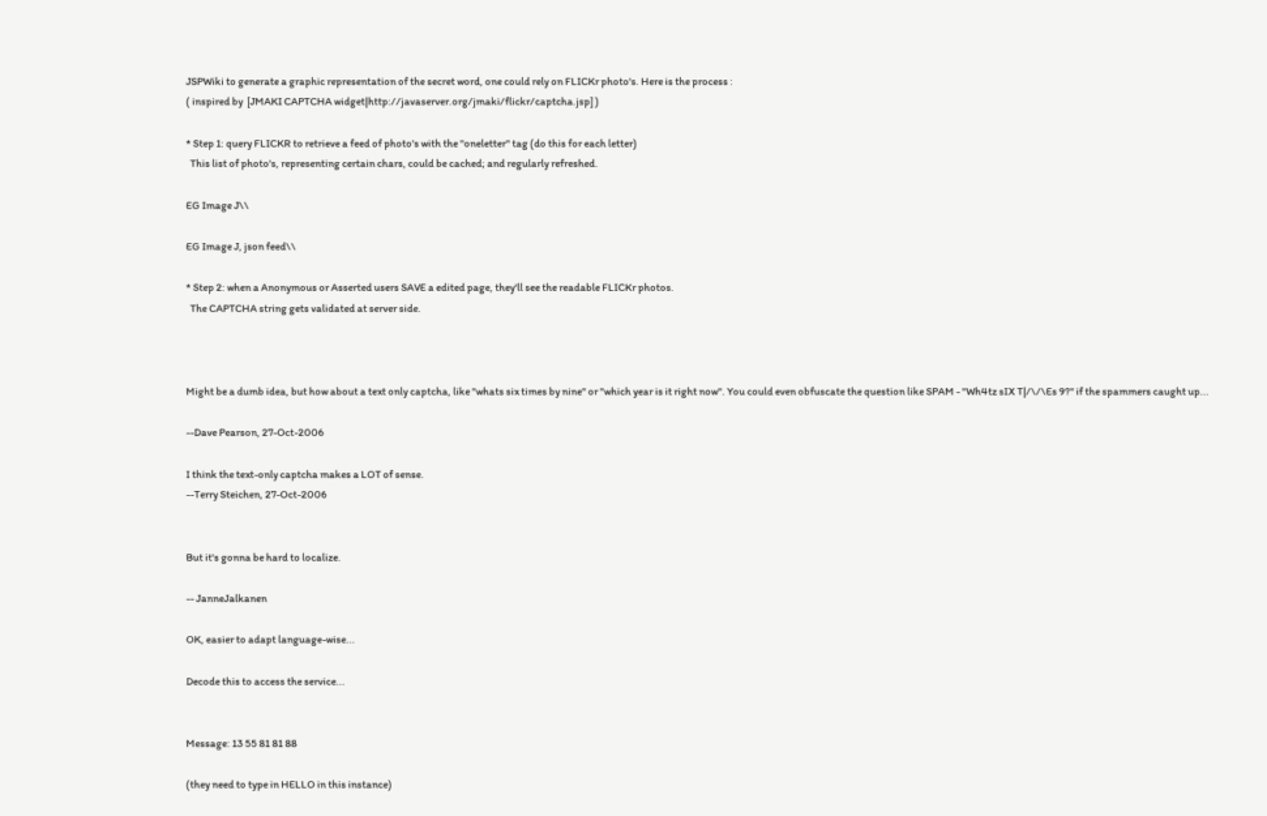JSPWiki to generate a graphic representation of the secret word, one could rely on FLICKr photo's. Here is the process :
( inspired by  [JMAKI CAPTCHA widget|http://javaserver.org/jmaki/flickr/captcha.jsp] )

* Step 1: query FLICKR to retrieve a feed of photo's with the ''oneletter'' tag (do this for each letter)
  This list of photo's, representing certain chars, could be cached; and regularly refreshed.

EG Image J\\

EG Image J, json feed\\

* Step 2: when a Anonymous or Asserted users SAVE a edited page, they'll see the readable FLICKr photos.
  The CAPTCHA string gets validated at server side.



Might be a dumb idea, but how about a text only captcha, like "whats six times by nine" or "which year is it right now". You could even obfuscate the question like SPAM - "Wh4tz sIX T|/\/\Es 9?" if the spammers caught up...

--Dave Pearson, 27-Oct-2006

I think the text-only captcha makes a LOT of sense.
--Terry Steichen, 27-Oct-2006


But it's gonna be hard to localize.

-- JanneJalkanen

OK, easier to adapt language-wise...

Decode this to access the service...


Message: 13 55 81 81 88

(they need to type in HELLO in this instance)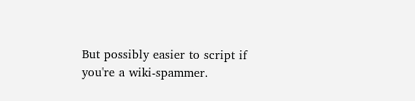But possibly easier to script if you're a wiki-spammer.